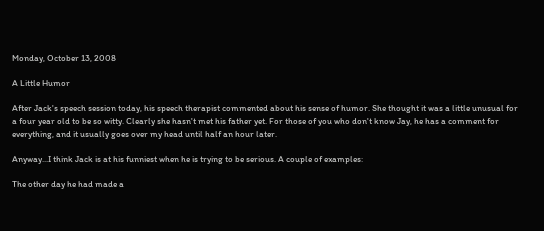Monday, October 13, 2008

A Little Humor

After Jack's speech session today, his speech therapist commented about his sense of humor. She thought it was a little unusual for a four year old to be so witty. Clearly she hasn't met his father yet. For those of you who don't know Jay, he has a comment for everything, and it usually goes over my head until half an hour later.

Anyway...I think Jack is at his funniest when he is trying to be serious. A couple of examples:

The other day he had made a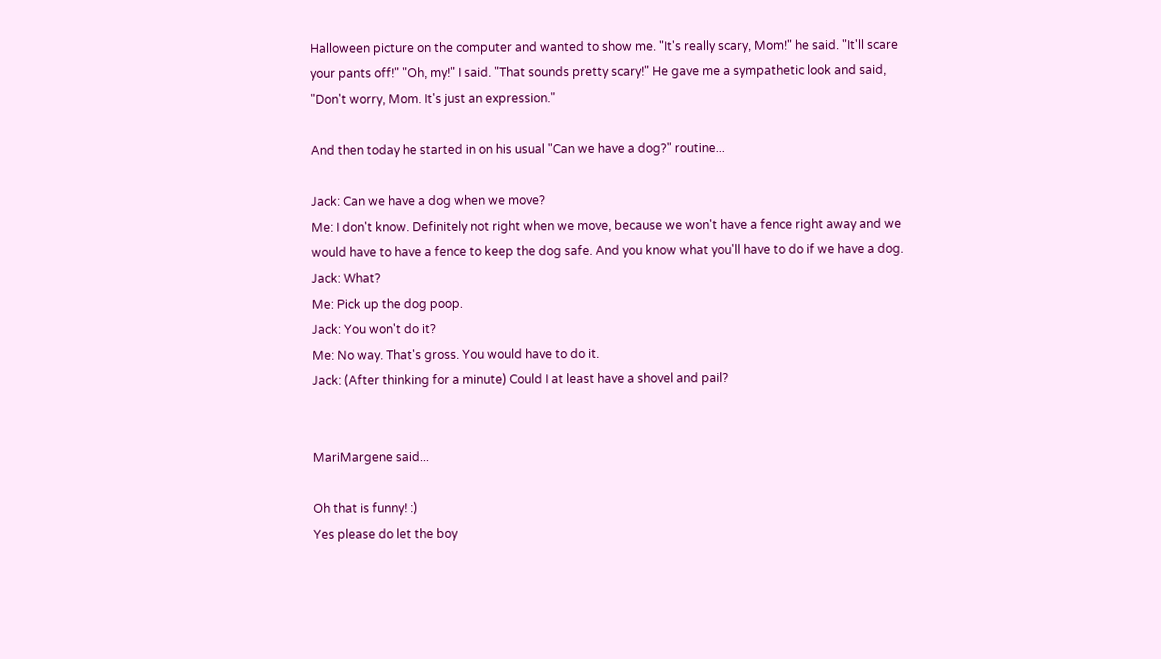Halloween picture on the computer and wanted to show me. "It's really scary, Mom!" he said. "It'll scare your pants off!" "Oh, my!" I said. "That sounds pretty scary!" He gave me a sympathetic look and said, "Don't worry, Mom. It's just an expression."

And then today he started in on his usual "Can we have a dog?" routine...

Jack: Can we have a dog when we move?
Me: I don't know. Definitely not right when we move, because we won't have a fence right away and we would have to have a fence to keep the dog safe. And you know what you'll have to do if we have a dog.
Jack: What?
Me: Pick up the dog poop.
Jack: You won't do it?
Me: No way. That's gross. You would have to do it.
Jack: (After thinking for a minute) Could I at least have a shovel and pail?


MariMargene said...

Oh that is funny! :)
Yes please do let the boy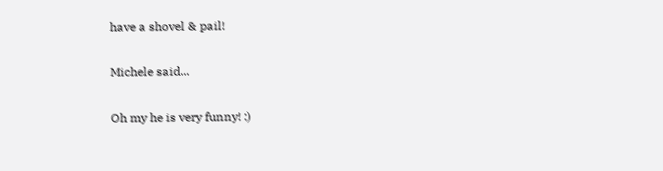have a shovel & pail!

Michele said...

Oh my he is very funny! :)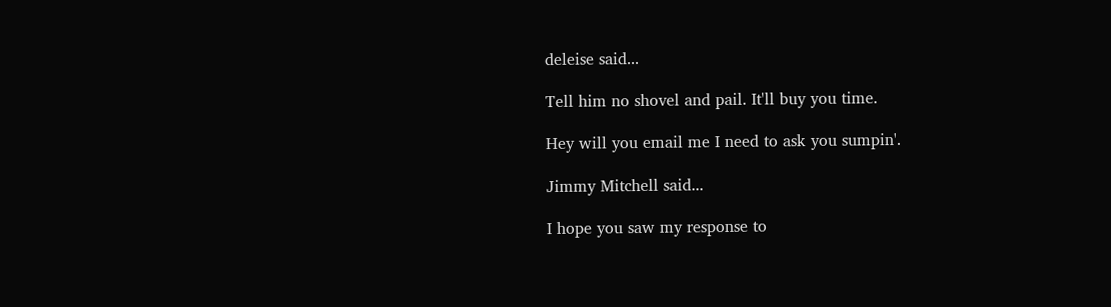deleise said...

Tell him no shovel and pail. It'll buy you time.

Hey will you email me I need to ask you sumpin'.

Jimmy Mitchell said...

I hope you saw my response to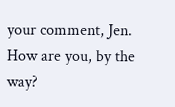your comment, Jen. How are you, by the way?